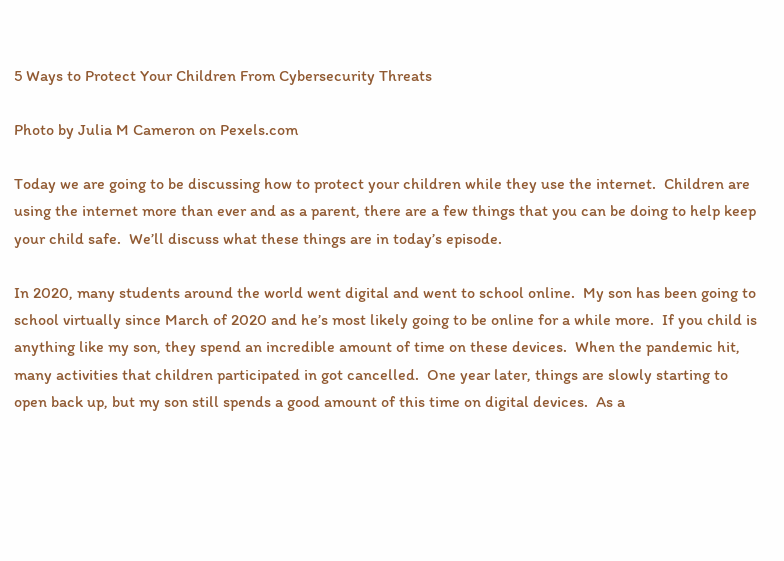5 Ways to Protect Your Children From Cybersecurity Threats

Photo by Julia M Cameron on Pexels.com

Today we are going to be discussing how to protect your children while they use the internet.  Children are using the internet more than ever and as a parent, there are a few things that you can be doing to help keep your child safe.  We’ll discuss what these things are in today’s episode.

In 2020, many students around the world went digital and went to school online.  My son has been going to school virtually since March of 2020 and he’s most likely going to be online for a while more.  If you child is anything like my son, they spend an incredible amount of time on these devices.  When the pandemic hit, many activities that children participated in got cancelled.  One year later, things are slowly starting to open back up, but my son still spends a good amount of this time on digital devices.  As a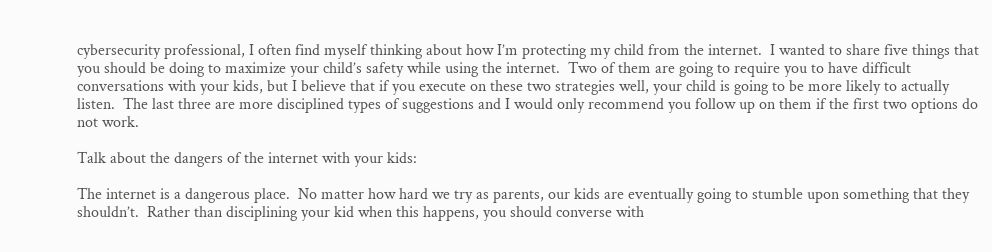cybersecurity professional, I often find myself thinking about how I’m protecting my child from the internet.  I wanted to share five things that you should be doing to maximize your child’s safety while using the internet.  Two of them are going to require you to have difficult conversations with your kids, but I believe that if you execute on these two strategies well, your child is going to be more likely to actually listen.  The last three are more disciplined types of suggestions and I would only recommend you follow up on them if the first two options do not work.

Talk about the dangers of the internet with your kids:

The internet is a dangerous place.  No matter how hard we try as parents, our kids are eventually going to stumble upon something that they shouldn’t.  Rather than disciplining your kid when this happens, you should converse with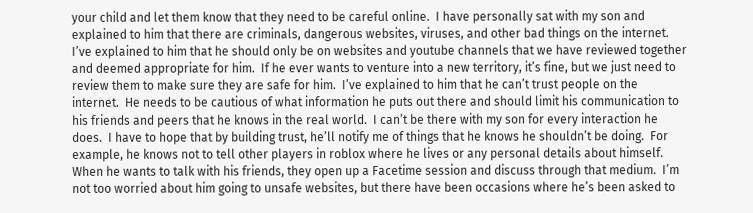your child and let them know that they need to be careful online.  I have personally sat with my son and explained to him that there are criminals, dangerous websites, viruses, and other bad things on the internet.  I’ve explained to him that he should only be on websites and youtube channels that we have reviewed together and deemed appropriate for him.  If he ever wants to venture into a new territory, it’s fine, but we just need to review them to make sure they are safe for him.  I’ve explained to him that he can’t trust people on the internet.  He needs to be cautious of what information he puts out there and should limit his communication to his friends and peers that he knows in the real world.  I can’t be there with my son for every interaction he does.  I have to hope that by building trust, he’ll notify me of things that he knows he shouldn’t be doing.  For example, he knows not to tell other players in roblox where he lives or any personal details about himself.  When he wants to talk with his friends, they open up a Facetime session and discuss through that medium.  I’m not too worried about him going to unsafe websites, but there have been occasions where he’s been asked to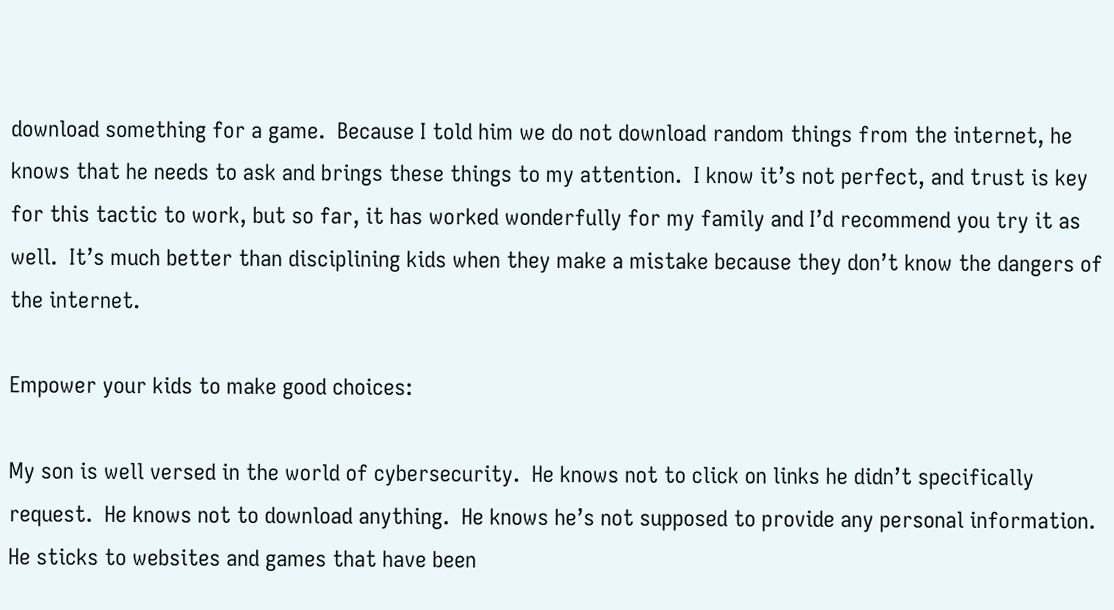download something for a game.  Because I told him we do not download random things from the internet, he knows that he needs to ask and brings these things to my attention.  I know it’s not perfect, and trust is key for this tactic to work, but so far, it has worked wonderfully for my family and I’d recommend you try it as well.  It’s much better than disciplining kids when they make a mistake because they don’t know the dangers of the internet.

Empower your kids to make good choices:

My son is well versed in the world of cybersecurity.  He knows not to click on links he didn’t specifically request.  He knows not to download anything.  He knows he’s not supposed to provide any personal information.  He sticks to websites and games that have been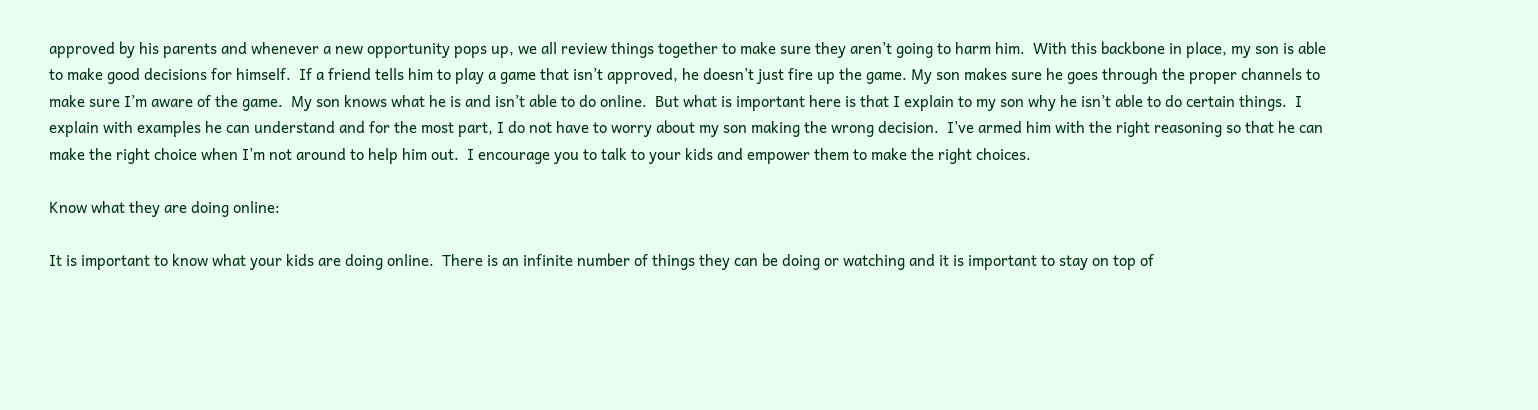approved by his parents and whenever a new opportunity pops up, we all review things together to make sure they aren’t going to harm him.  With this backbone in place, my son is able to make good decisions for himself.  If a friend tells him to play a game that isn’t approved, he doesn’t just fire up the game. My son makes sure he goes through the proper channels to make sure I’m aware of the game.  My son knows what he is and isn’t able to do online.  But what is important here is that I explain to my son why he isn’t able to do certain things.  I explain with examples he can understand and for the most part, I do not have to worry about my son making the wrong decision.  I’ve armed him with the right reasoning so that he can make the right choice when I’m not around to help him out.  I encourage you to talk to your kids and empower them to make the right choices.

Know what they are doing online:

It is important to know what your kids are doing online.  There is an infinite number of things they can be doing or watching and it is important to stay on top of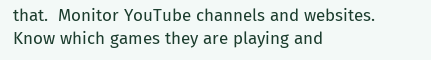that.  Monitor YouTube channels and websites.  Know which games they are playing and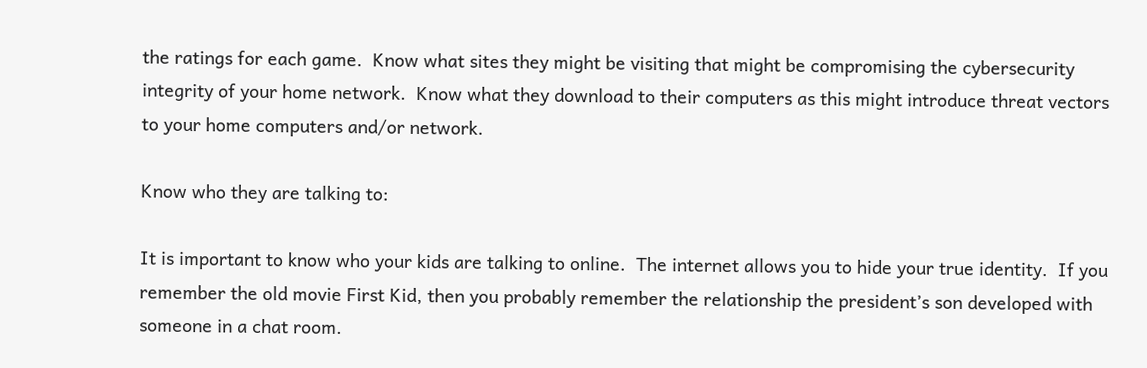the ratings for each game.  Know what sites they might be visiting that might be compromising the cybersecurity integrity of your home network.  Know what they download to their computers as this might introduce threat vectors to your home computers and/or network.

Know who they are talking to:

It is important to know who your kids are talking to online.  The internet allows you to hide your true identity.  If you remember the old movie First Kid, then you probably remember the relationship the president’s son developed with someone in a chat room.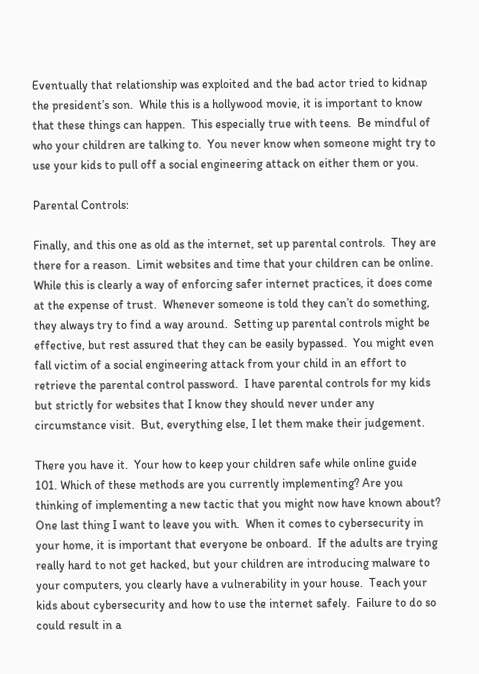Eventually that relationship was exploited and the bad actor tried to kidnap the president’s son.  While this is a hollywood movie, it is important to know that these things can happen.  This especially true with teens.  Be mindful of who your children are talking to.  You never know when someone might try to use your kids to pull off a social engineering attack on either them or you.

Parental Controls:

Finally, and this one as old as the internet, set up parental controls.  They are there for a reason.  Limit websites and time that your children can be online.  While this is clearly a way of enforcing safer internet practices, it does come at the expense of trust.  Whenever someone is told they can’t do something, they always try to find a way around.  Setting up parental controls might be effective, but rest assured that they can be easily bypassed.  You might even fall victim of a social engineering attack from your child in an effort to retrieve the parental control password.  I have parental controls for my kids but strictly for websites that I know they should never under any circumstance visit.  But, everything else, I let them make their judgement.

There you have it.  Your how to keep your children safe while online guide 101. Which of these methods are you currently implementing? Are you thinking of implementing a new tactic that you might now have known about? One last thing I want to leave you with.  When it comes to cybersecurity in your home, it is important that everyone be onboard.  If the adults are trying really hard to not get hacked, but your children are introducing malware to your computers, you clearly have a vulnerability in your house.  Teach your kids about cybersecurity and how to use the internet safely.  Failure to do so could result in a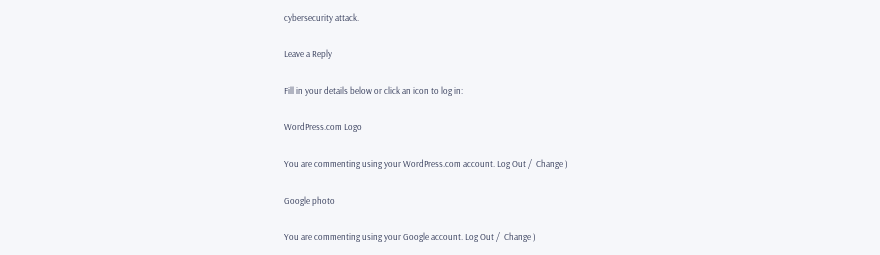cybersecurity attack.

Leave a Reply

Fill in your details below or click an icon to log in:

WordPress.com Logo

You are commenting using your WordPress.com account. Log Out /  Change )

Google photo

You are commenting using your Google account. Log Out /  Change )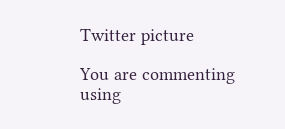Twitter picture

You are commenting using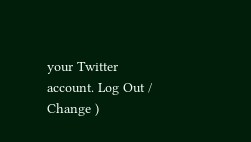your Twitter account. Log Out /  Change )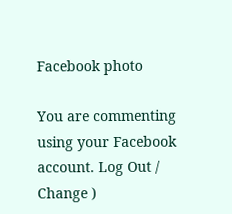Facebook photo

You are commenting using your Facebook account. Log Out /  Change )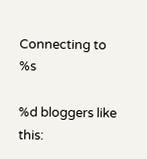Connecting to %s

%d bloggers like this: